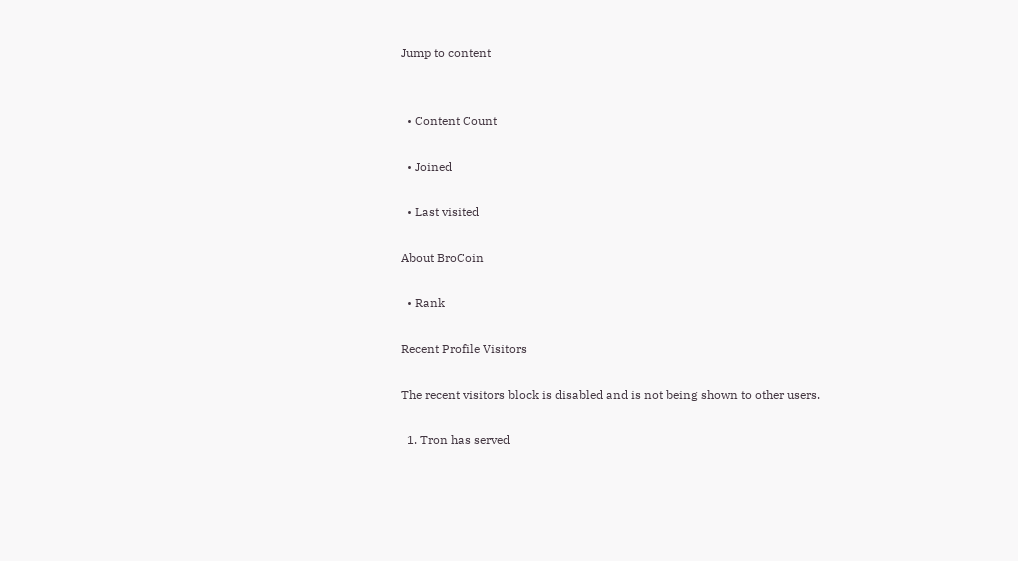Jump to content


  • Content Count

  • Joined

  • Last visited

About BroCoin

  • Rank

Recent Profile Visitors

The recent visitors block is disabled and is not being shown to other users.

  1. Tron has served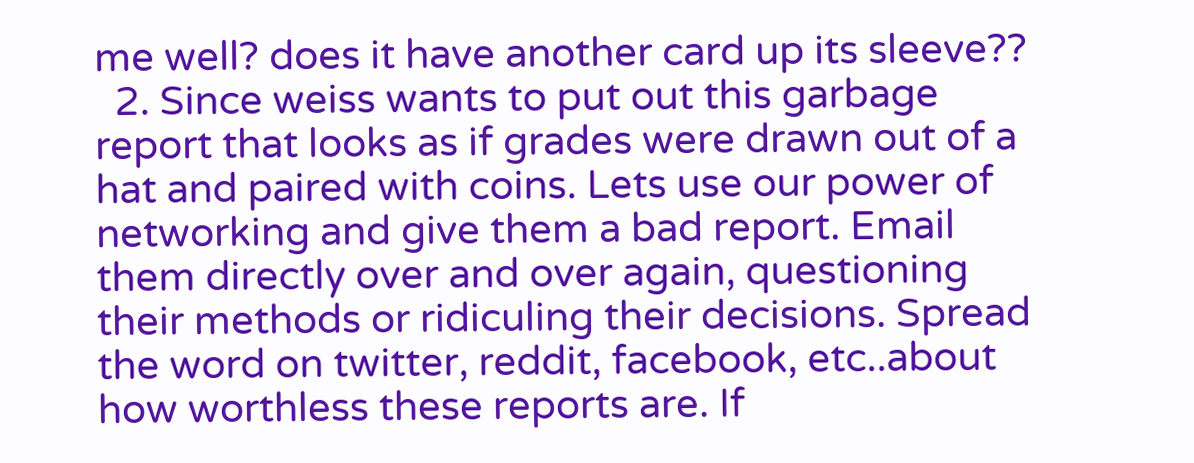me well? does it have another card up its sleeve??
  2. Since weiss wants to put out this garbage report that looks as if grades were drawn out of a hat and paired with coins. Lets use our power of networking and give them a bad report. Email them directly over and over again, questioning their methods or ridiculing their decisions. Spread the word on twitter, reddit, facebook, etc..about how worthless these reports are. If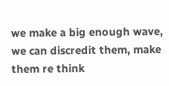we make a big enough wave, we can discredit them, make them re think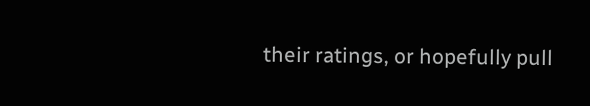their ratings, or hopefully pull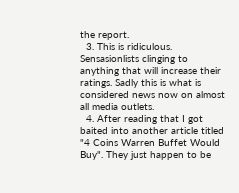the report.
  3. This is ridiculous. Sensasionlists clinging to anything that will increase their ratings. Sadly this is what is considered news now on almost all media outlets.
  4. After reading that I got baited into another article titled "4 Coins Warren Buffet Would Buy". They just happen to be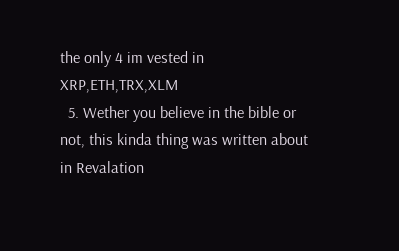the only 4 im vested in XRP,ETH,TRX,XLM
  5. Wether you believe in the bible or not, this kinda thing was written about in Revalation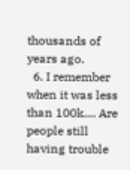thousands of years ago.
  6. I remember when it was less than 100k.... Are people still having trouble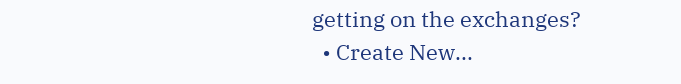getting on the exchanges?
  • Create New...